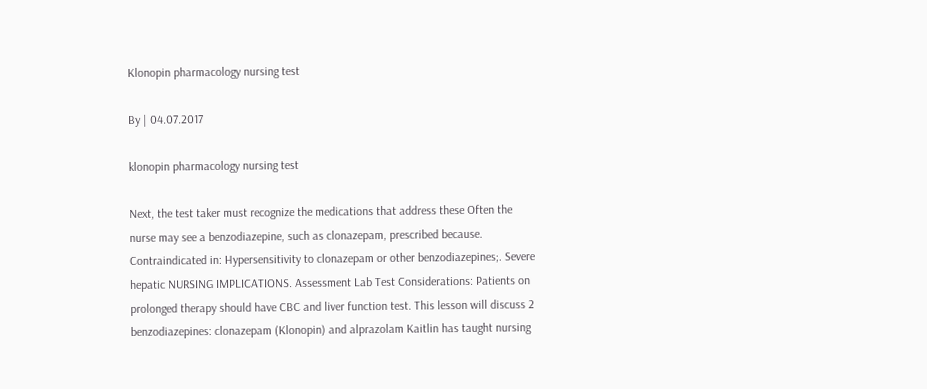Klonopin pharmacology nursing test

By | 04.07.2017

klonopin pharmacology nursing test

Next, the test taker must recognize the medications that address these Often the nurse may see a benzodiazepine, such as clonazepam, prescribed because. Contraindicated in: Hypersensitivity to clonazepam or other benzodiazepines;. Severe hepatic NURSING IMPLICATIONS. Assessment Lab Test Considerations: Patients on prolonged therapy should have CBC and liver function test. This lesson will discuss 2 benzodiazepines: clonazepam (Klonopin) and alprazolam Kaitlin has taught nursing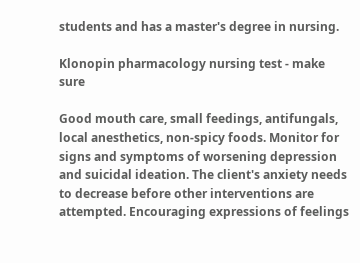students and has a master's degree in nursing.

Klonopin pharmacology nursing test - make sure

Good mouth care, small feedings, antifungals, local anesthetics, non-spicy foods. Monitor for signs and symptoms of worsening depression and suicidal ideation. The client's anxiety needs to decrease before other interventions are attempted. Encouraging expressions of feelings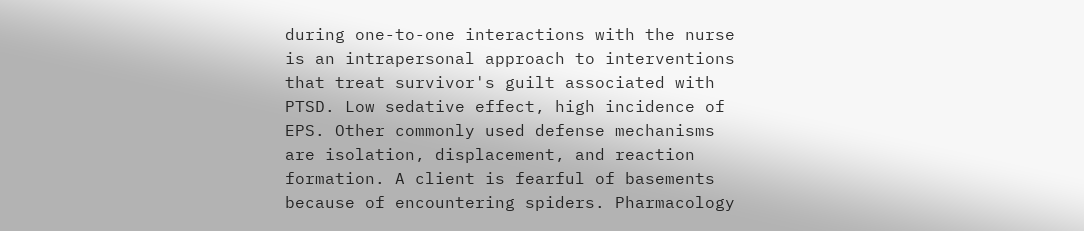during one-to-one interactions with the nurse is an intrapersonal approach to interventions that treat survivor's guilt associated with PTSD. Low sedative effect, high incidence of EPS. Other commonly used defense mechanisms are isolation, displacement, and reaction formation. A client is fearful of basements because of encountering spiders. Pharmacology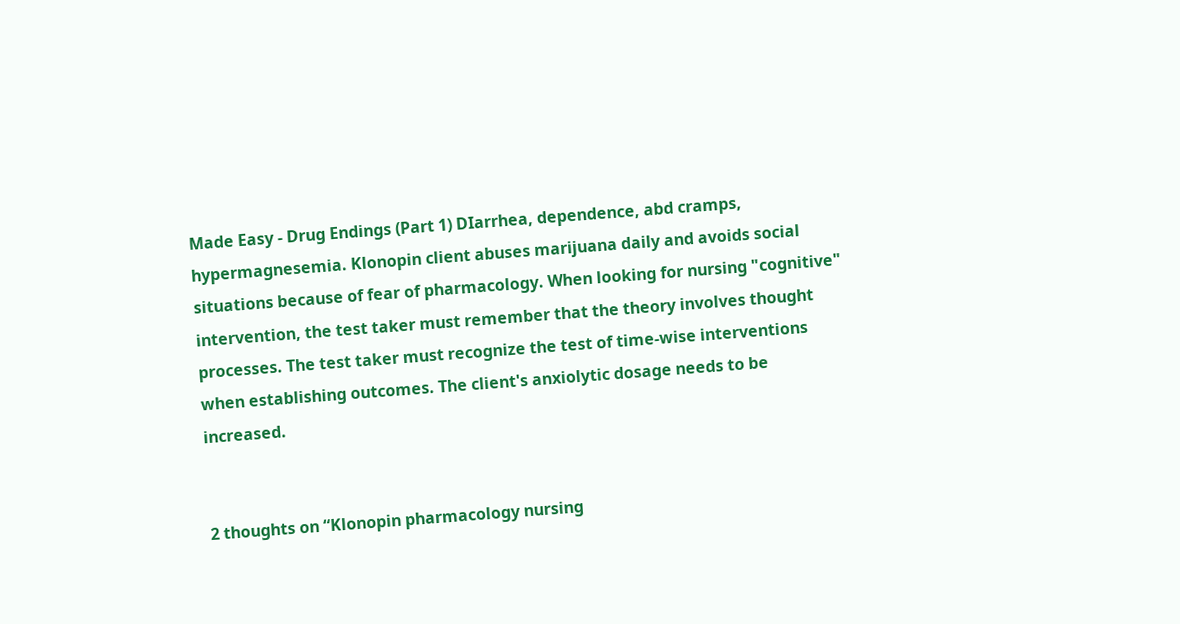Made Easy - Drug Endings (Part 1) DIarrhea, dependence, abd cramps, hypermagnesemia. Klonopin client abuses marijuana daily and avoids social situations because of fear of pharmacology. When looking for nursing "cognitive" intervention, the test taker must remember that the theory involves thought processes. The test taker must recognize the test of time-wise interventions when establishing outcomes. The client's anxiolytic dosage needs to be increased.


2 thoughts on “Klonopin pharmacology nursing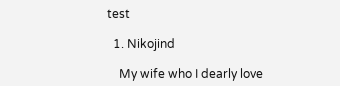test

  1. Nikojind

    My wife who I dearly love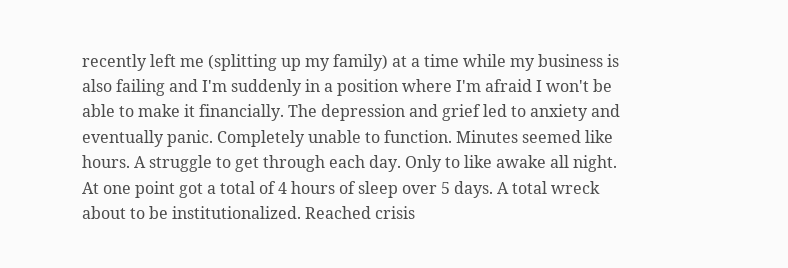recently left me (splitting up my family) at a time while my business is also failing and I'm suddenly in a position where I'm afraid I won't be able to make it financially. The depression and grief led to anxiety and eventually panic. Completely unable to function. Minutes seemed like hours. A struggle to get through each day. Only to like awake all night. At one point got a total of 4 hours of sleep over 5 days. A total wreck about to be institutionalized. Reached crisis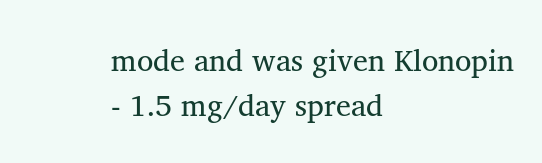mode and was given Klonopin - 1.5 mg/day spread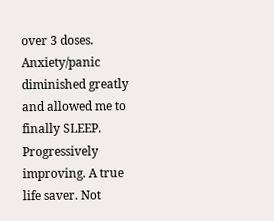over 3 doses. Anxiety/panic diminished greatly and allowed me to finally SLEEP. Progressively improving. A true life saver. Not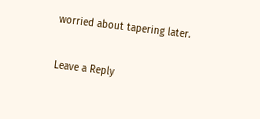worried about tapering later.

Leave a Reply